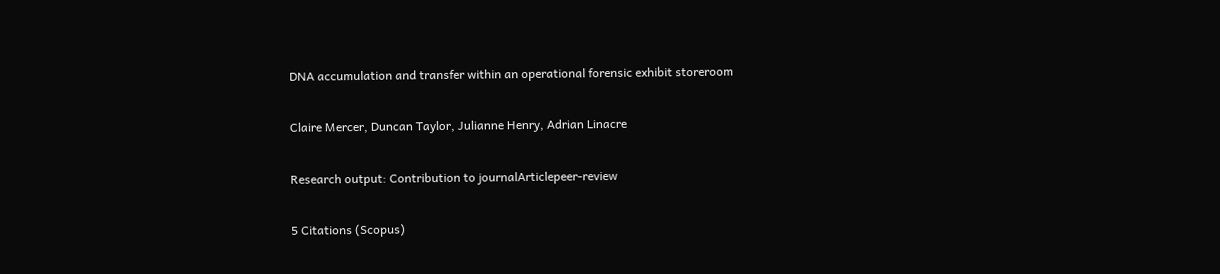DNA accumulation and transfer within an operational forensic exhibit storeroom

Claire Mercer, Duncan Taylor, Julianne Henry, Adrian Linacre

Research output: Contribution to journalArticlepeer-review

5 Citations (Scopus)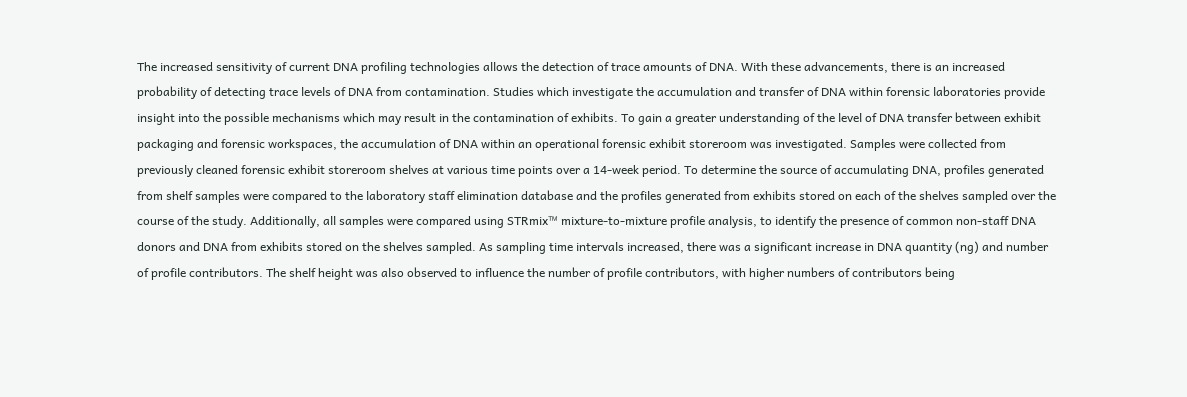The increased sensitivity of current DNA profiling technologies allows the detection of trace amounts of DNA. With these advancements, there is an increased probability of detecting trace levels of DNA from contamination. Studies which investigate the accumulation and transfer of DNA within forensic laboratories provide insight into the possible mechanisms which may result in the contamination of exhibits. To gain a greater understanding of the level of DNA transfer between exhibit packaging and forensic workspaces, the accumulation of DNA within an operational forensic exhibit storeroom was investigated. Samples were collected from previously cleaned forensic exhibit storeroom shelves at various time points over a 14-week period. To determine the source of accumulating DNA, profiles generated from shelf samples were compared to the laboratory staff elimination database and the profiles generated from exhibits stored on each of the shelves sampled over the course of the study. Additionally, all samples were compared using STRmix™ mixture-to-mixture profile analysis, to identify the presence of common non-staff DNA donors and DNA from exhibits stored on the shelves sampled. As sampling time intervals increased, there was a significant increase in DNA quantity (ng) and number of profile contributors. The shelf height was also observed to influence the number of profile contributors, with higher numbers of contributors being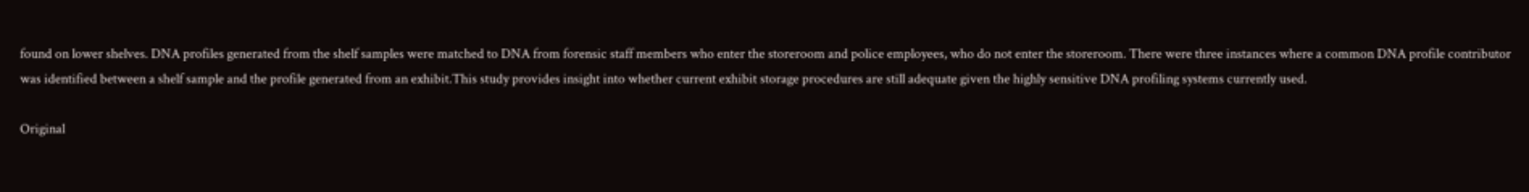found on lower shelves. DNA profiles generated from the shelf samples were matched to DNA from forensic staff members who enter the storeroom and police employees, who do not enter the storeroom. There were three instances where a common DNA profile contributor was identified between a shelf sample and the profile generated from an exhibit.This study provides insight into whether current exhibit storage procedures are still adequate given the highly sensitive DNA profiling systems currently used.

Original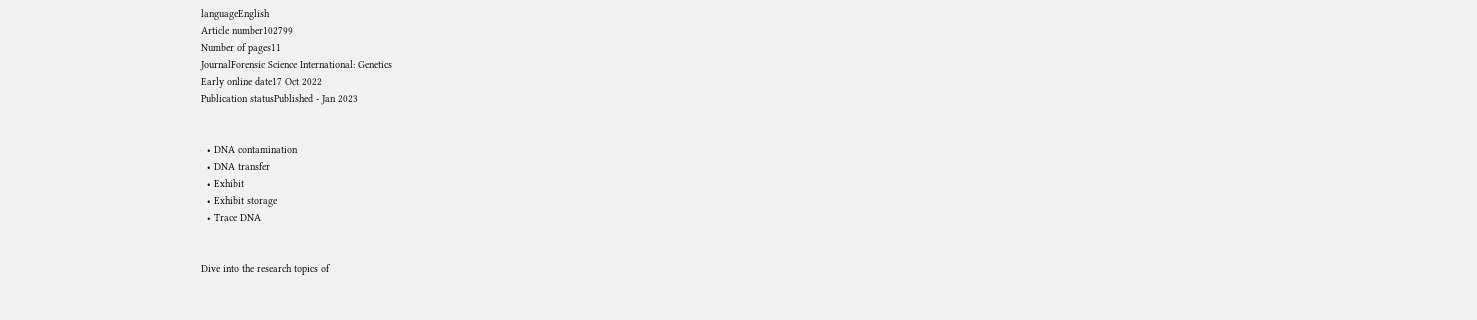languageEnglish
Article number102799
Number of pages11
JournalForensic Science International: Genetics
Early online date17 Oct 2022
Publication statusPublished - Jan 2023


  • DNA contamination
  • DNA transfer
  • Exhibit
  • Exhibit storage
  • Trace DNA


Dive into the research topics of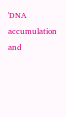'DNA accumulation and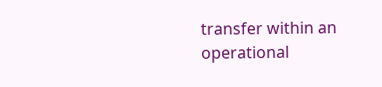transfer within an operational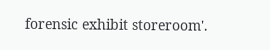forensic exhibit storeroom'.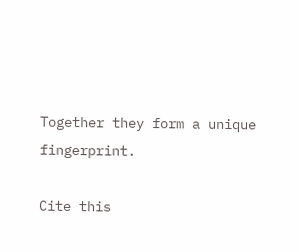Together they form a unique fingerprint.

Cite this